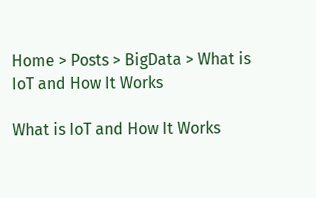Home > Posts > BigData > What is IoT and How It Works

What is IoT and How It Works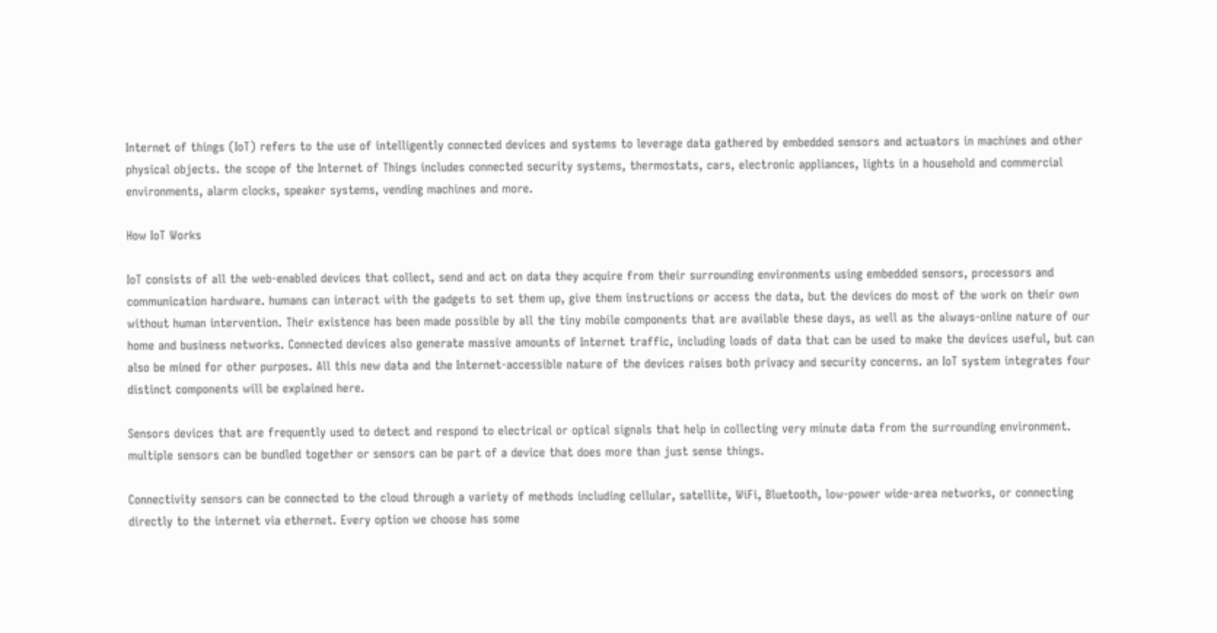Internet of things (IoT) refers to the use of intelligently connected devices and systems to leverage data gathered by embedded sensors and actuators in machines and other physical objects. the scope of the Internet of Things includes connected security systems, thermostats, cars, electronic appliances, lights in a household and commercial environments, alarm clocks, speaker systems, vending machines and more.

How IoT Works

IoT consists of all the web-enabled devices that collect, send and act on data they acquire from their surrounding environments using embedded sensors, processors and communication hardware. humans can interact with the gadgets to set them up, give them instructions or access the data, but the devices do most of the work on their own without human intervention. Their existence has been made possible by all the tiny mobile components that are available these days, as well as the always-online nature of our home and business networks. Connected devices also generate massive amounts of Internet traffic, including loads of data that can be used to make the devices useful, but can also be mined for other purposes. All this new data and the Internet-accessible nature of the devices raises both privacy and security concerns. an IoT system integrates four distinct components will be explained here.

Sensors devices that are frequently used to detect and respond to electrical or optical signals that help in collecting very minute data from the surrounding environment. multiple sensors can be bundled together or sensors can be part of a device that does more than just sense things.

Connectivity sensors can be connected to the cloud through a variety of methods including cellular, satellite, WiFi, Bluetooth, low-power wide-area networks, or connecting directly to the internet via ethernet. Every option we choose has some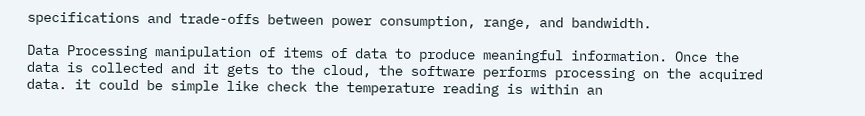specifications and trade-offs between power consumption, range, and bandwidth.

Data Processing manipulation of items of data to produce meaningful information. Once the data is collected and it gets to the cloud, the software performs processing on the acquired data. it could be simple like check the temperature reading is within an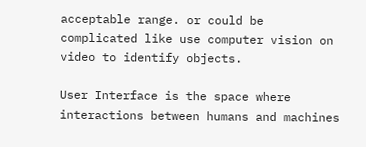acceptable range. or could be complicated like use computer vision on video to identify objects.

User Interface is the space where interactions between humans and machines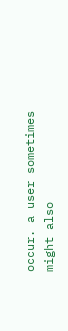occur. a user sometimes might also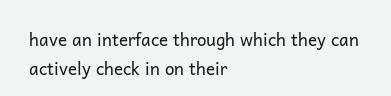have an interface through which they can actively check in on their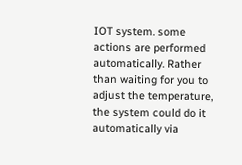IOT system. some actions are performed automatically. Rather than waiting for you to adjust the temperature, the system could do it automatically via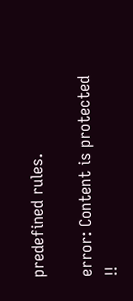predefined rules.

error: Content is protected !!